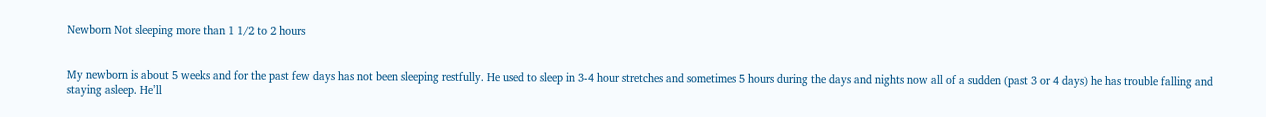Newborn Not sleeping more than 1 1/2 to 2 hours


My newborn is about 5 weeks and for the past few days has not been sleeping restfully. He used to sleep in 3-4 hour stretches and sometimes 5 hours during the days and nights now all of a sudden (past 3 or 4 days) he has trouble falling and staying asleep. He’ll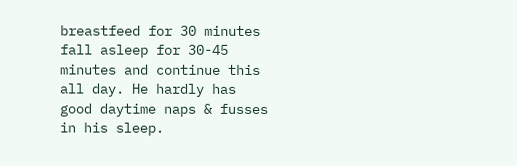breastfeed for 30 minutes fall asleep for 30-45 minutes and continue this all day. He hardly has good daytime naps & fusses in his sleep.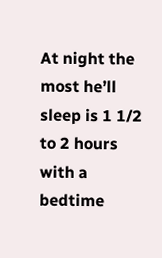At night the most he’ll sleep is 1 1/2 to 2 hours with a bedtime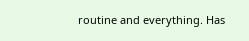routine and everything. Has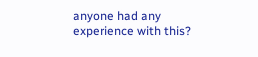anyone had any experience with this?